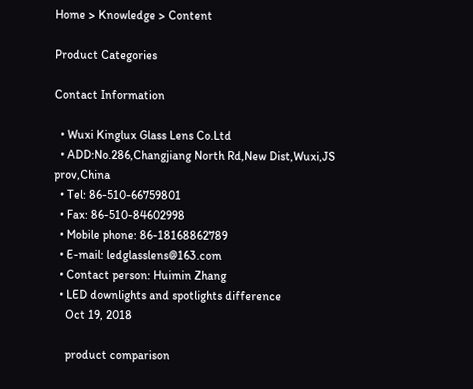Home > Knowledge > Content

Product Categories

Contact Information

  • Wuxi Kinglux Glass Lens Co.Ltd
  • ADD:No.286,Changjiang North Rd,New Dist,Wuxi,JS prov,China
  • Tel: 86-510-66759801
  • Fax: 86-510-84602998
  • Mobile phone: 86-18168862789
  • E-mail: ledglasslens@163.com
  • Contact person: Huimin Zhang
  • LED downlights and spotlights difference
    Oct 19, 2018

    product comparison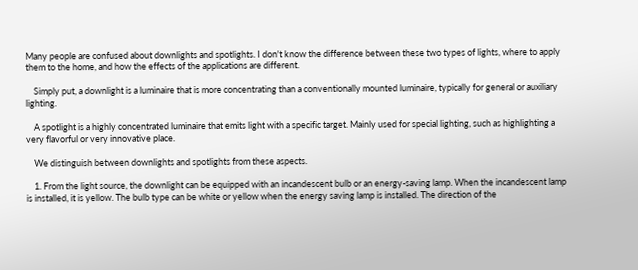Many people are confused about downlights and spotlights. I don't know the difference between these two types of lights, where to apply them to the home, and how the effects of the applications are different.

    Simply put, a downlight is a luminaire that is more concentrating than a conventionally mounted luminaire, typically for general or auxiliary lighting.

    A spotlight is a highly concentrated luminaire that emits light with a specific target. Mainly used for special lighting, such as highlighting a very flavorful or very innovative place.

    We distinguish between downlights and spotlights from these aspects.

    1. From the light source, the downlight can be equipped with an incandescent bulb or an energy-saving lamp. When the incandescent lamp is installed, it is yellow. The bulb type can be white or yellow when the energy saving lamp is installed. The direction of the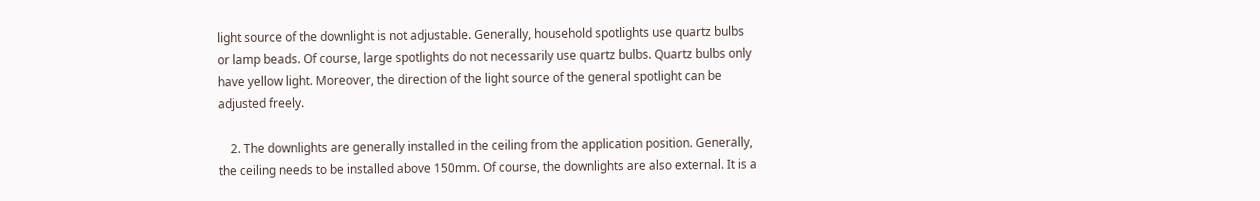light source of the downlight is not adjustable. Generally, household spotlights use quartz bulbs or lamp beads. Of course, large spotlights do not necessarily use quartz bulbs. Quartz bulbs only have yellow light. Moreover, the direction of the light source of the general spotlight can be adjusted freely.

    2. The downlights are generally installed in the ceiling from the application position. Generally, the ceiling needs to be installed above 150mm. Of course, the downlights are also external. It is a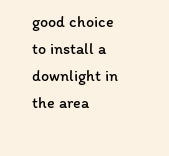good choice to install a downlight in the area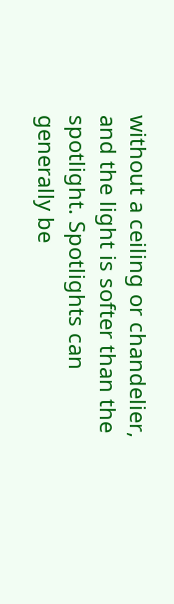without a ceiling or chandelier, and the light is softer than the spotlight. Spotlights can generally be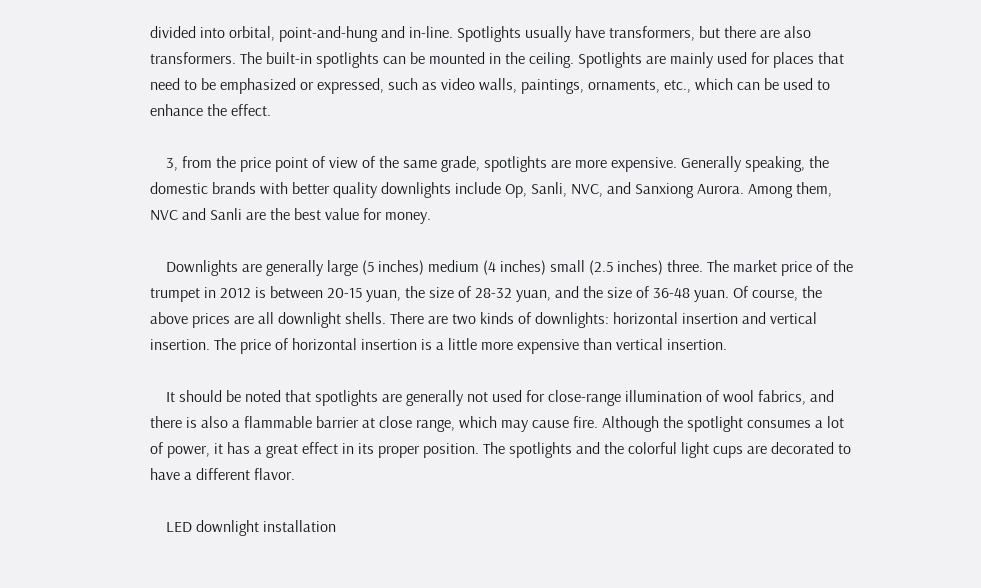divided into orbital, point-and-hung and in-line. Spotlights usually have transformers, but there are also transformers. The built-in spotlights can be mounted in the ceiling. Spotlights are mainly used for places that need to be emphasized or expressed, such as video walls, paintings, ornaments, etc., which can be used to enhance the effect.

    3, from the price point of view of the same grade, spotlights are more expensive. Generally speaking, the domestic brands with better quality downlights include Op, Sanli, NVC, and Sanxiong Aurora. Among them, NVC and Sanli are the best value for money.

    Downlights are generally large (5 inches) medium (4 inches) small (2.5 inches) three. The market price of the trumpet in 2012 is between 20-15 yuan, the size of 28-32 yuan, and the size of 36-48 yuan. Of course, the above prices are all downlight shells. There are two kinds of downlights: horizontal insertion and vertical insertion. The price of horizontal insertion is a little more expensive than vertical insertion.

    It should be noted that spotlights are generally not used for close-range illumination of wool fabrics, and there is also a flammable barrier at close range, which may cause fire. Although the spotlight consumes a lot of power, it has a great effect in its proper position. The spotlights and the colorful light cups are decorated to have a different flavor.

    LED downlight installation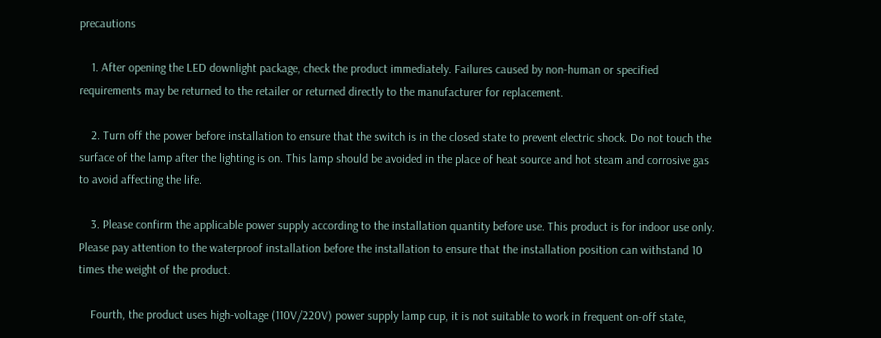precautions

    1. After opening the LED downlight package, check the product immediately. Failures caused by non-human or specified requirements may be returned to the retailer or returned directly to the manufacturer for replacement.

    2. Turn off the power before installation to ensure that the switch is in the closed state to prevent electric shock. Do not touch the surface of the lamp after the lighting is on. This lamp should be avoided in the place of heat source and hot steam and corrosive gas to avoid affecting the life.

    3. Please confirm the applicable power supply according to the installation quantity before use. This product is for indoor use only. Please pay attention to the waterproof installation before the installation to ensure that the installation position can withstand 10 times the weight of the product.

    Fourth, the product uses high-voltage (110V/220V) power supply lamp cup, it is not suitable to work in frequent on-off state,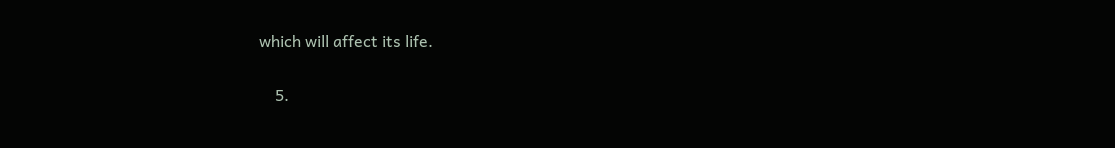which will affect its life.

    5.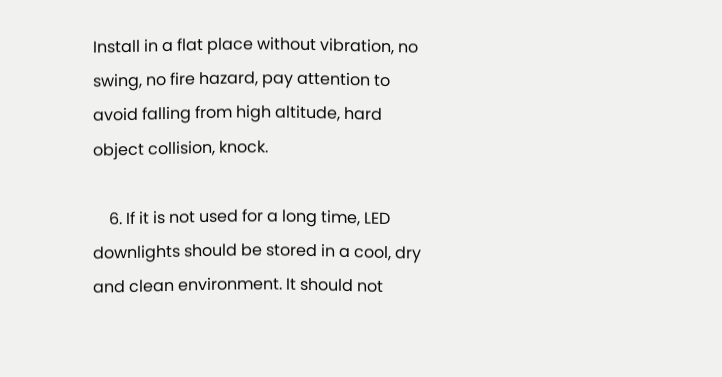Install in a flat place without vibration, no swing, no fire hazard, pay attention to avoid falling from high altitude, hard object collision, knock.

    6. If it is not used for a long time, LED downlights should be stored in a cool, dry and clean environment. It should not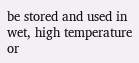be stored and used in wet, high temperature or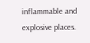inflammable and explosive places.